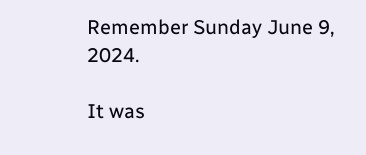Remember Sunday June 9, 2024.

It was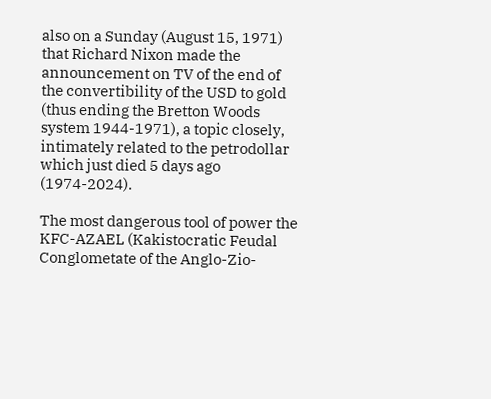also on a Sunday (August 15, 1971) that Richard Nixon made the announcement on TV of the end of the convertibility of the USD to gold (thus ending the Bretton Woods system 1944-1971), a topic closely, intimately related to the petrodollar which just died 5 days ago (1974-2024).

The most dangerous tool of power the KFC-AZAEL (Kakistocratic Feudal Conglometate of the Anglo-Zio-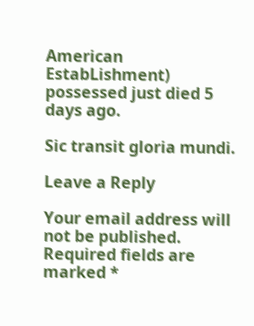American EstabLishment) possessed just died 5 days ago.

Sic transit gloria mundi.

Leave a Reply

Your email address will not be published. Required fields are marked *